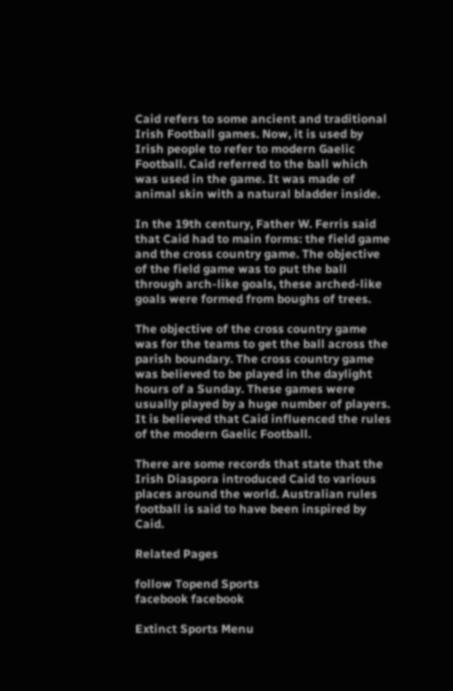Caid refers to some ancient and traditional Irish Football games. Now, it is used by Irish people to refer to modern Gaelic Football. Caid referred to the ball which was used in the game. It was made of animal skin with a natural bladder inside.

In the 19th century, Father W. Ferris said that Caid had to main forms: the field game and the cross country game. The objective of the field game was to put the ball through arch-like goals, these arched-like goals were formed from boughs of trees.

The objective of the cross country game was for the teams to get the ball across the parish boundary. The cross country game was believed to be played in the daylight hours of a Sunday. These games were usually played by a huge number of players. It is believed that Caid influenced the rules of the modern Gaelic Football.

There are some records that state that the Irish Diaspora introduced Caid to various places around the world. Australian rules football is said to have been inspired by Caid.

Related Pages

follow Topend Sports
facebook facebook

Extinct Sports Menu